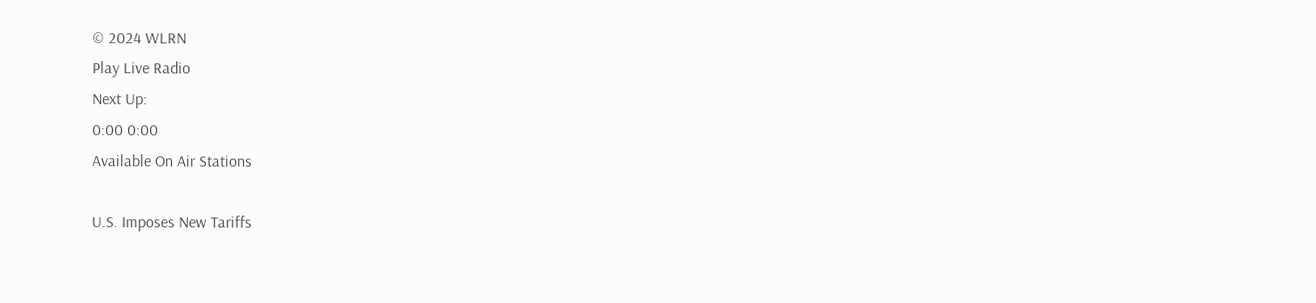© 2024 WLRN
Play Live Radio
Next Up:
0:00 0:00
Available On Air Stations

U.S. Imposes New Tariffs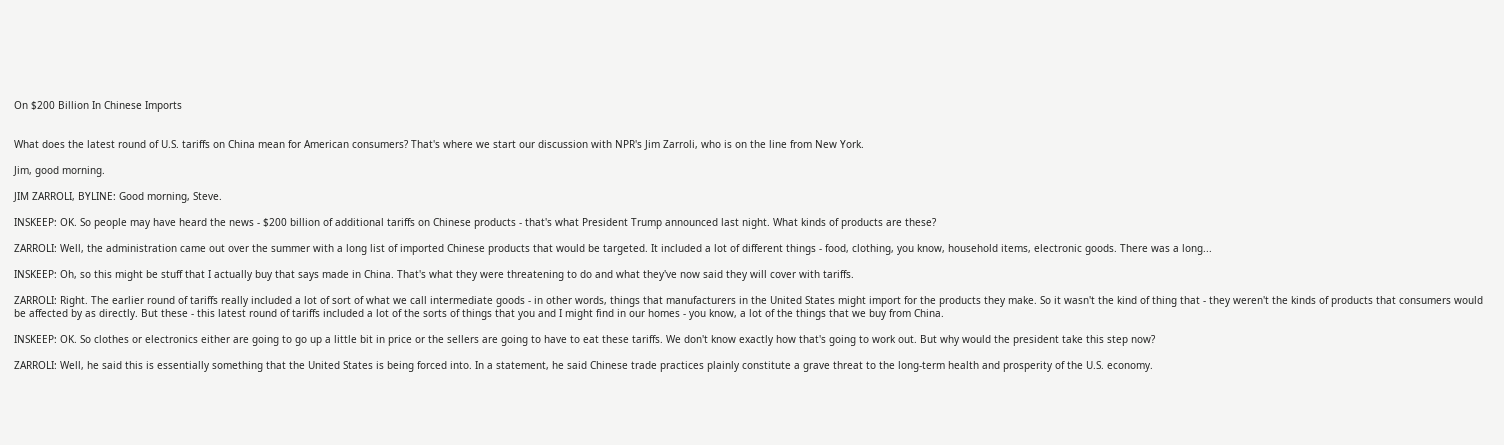On $200 Billion In Chinese Imports


What does the latest round of U.S. tariffs on China mean for American consumers? That's where we start our discussion with NPR's Jim Zarroli, who is on the line from New York.

Jim, good morning.

JIM ZARROLI, BYLINE: Good morning, Steve.

INSKEEP: OK. So people may have heard the news - $200 billion of additional tariffs on Chinese products - that's what President Trump announced last night. What kinds of products are these?

ZARROLI: Well, the administration came out over the summer with a long list of imported Chinese products that would be targeted. It included a lot of different things - food, clothing, you know, household items, electronic goods. There was a long...

INSKEEP: Oh, so this might be stuff that I actually buy that says made in China. That's what they were threatening to do and what they've now said they will cover with tariffs.

ZARROLI: Right. The earlier round of tariffs really included a lot of sort of what we call intermediate goods - in other words, things that manufacturers in the United States might import for the products they make. So it wasn't the kind of thing that - they weren't the kinds of products that consumers would be affected by as directly. But these - this latest round of tariffs included a lot of the sorts of things that you and I might find in our homes - you know, a lot of the things that we buy from China.

INSKEEP: OK. So clothes or electronics either are going to go up a little bit in price or the sellers are going to have to eat these tariffs. We don't know exactly how that's going to work out. But why would the president take this step now?

ZARROLI: Well, he said this is essentially something that the United States is being forced into. In a statement, he said Chinese trade practices plainly constitute a grave threat to the long-term health and prosperity of the U.S. economy.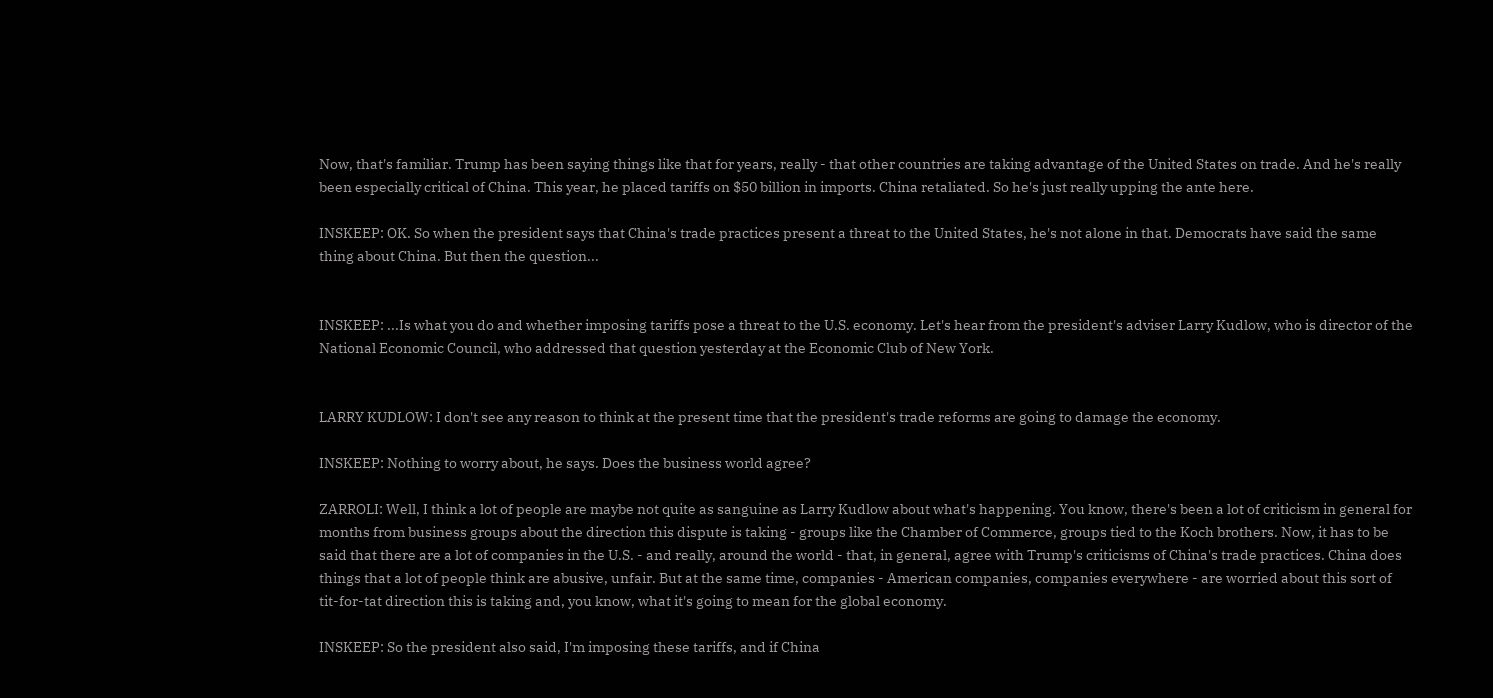Now, that's familiar. Trump has been saying things like that for years, really - that other countries are taking advantage of the United States on trade. And he's really been especially critical of China. This year, he placed tariffs on $50 billion in imports. China retaliated. So he's just really upping the ante here.

INSKEEP: OK. So when the president says that China's trade practices present a threat to the United States, he's not alone in that. Democrats have said the same thing about China. But then the question...


INSKEEP: ...Is what you do and whether imposing tariffs pose a threat to the U.S. economy. Let's hear from the president's adviser Larry Kudlow, who is director of the National Economic Council, who addressed that question yesterday at the Economic Club of New York.


LARRY KUDLOW: I don't see any reason to think at the present time that the president's trade reforms are going to damage the economy.

INSKEEP: Nothing to worry about, he says. Does the business world agree?

ZARROLI: Well, I think a lot of people are maybe not quite as sanguine as Larry Kudlow about what's happening. You know, there's been a lot of criticism in general for months from business groups about the direction this dispute is taking - groups like the Chamber of Commerce, groups tied to the Koch brothers. Now, it has to be said that there are a lot of companies in the U.S. - and really, around the world - that, in general, agree with Trump's criticisms of China's trade practices. China does things that a lot of people think are abusive, unfair. But at the same time, companies - American companies, companies everywhere - are worried about this sort of tit-for-tat direction this is taking and, you know, what it's going to mean for the global economy.

INSKEEP: So the president also said, I'm imposing these tariffs, and if China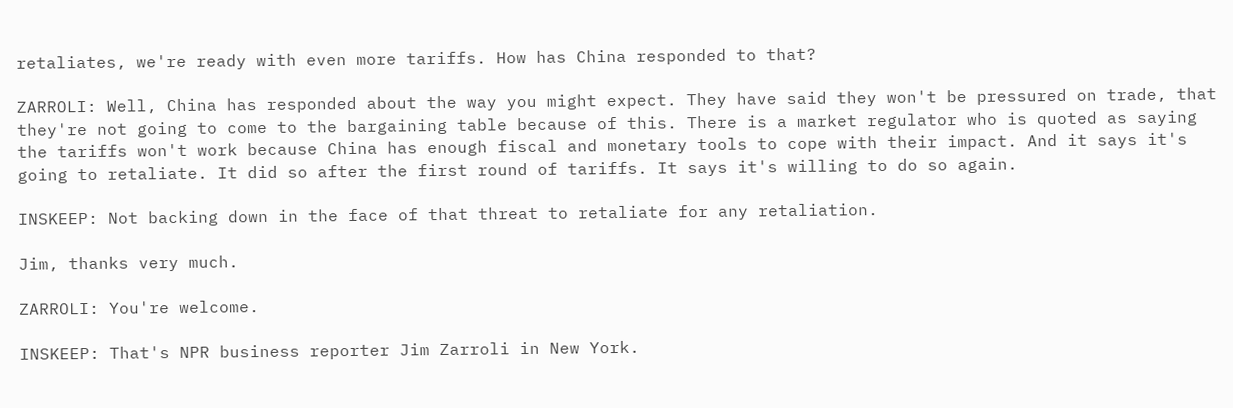retaliates, we're ready with even more tariffs. How has China responded to that?

ZARROLI: Well, China has responded about the way you might expect. They have said they won't be pressured on trade, that they're not going to come to the bargaining table because of this. There is a market regulator who is quoted as saying the tariffs won't work because China has enough fiscal and monetary tools to cope with their impact. And it says it's going to retaliate. It did so after the first round of tariffs. It says it's willing to do so again.

INSKEEP: Not backing down in the face of that threat to retaliate for any retaliation.

Jim, thanks very much.

ZARROLI: You're welcome.

INSKEEP: That's NPR business reporter Jim Zarroli in New York.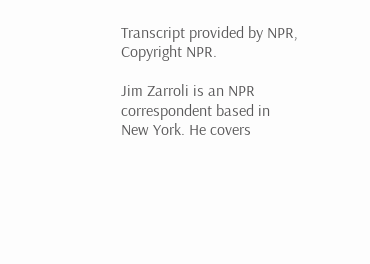Transcript provided by NPR, Copyright NPR.

Jim Zarroli is an NPR correspondent based in New York. He covers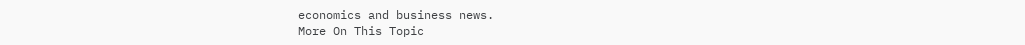economics and business news.
More On This Topic